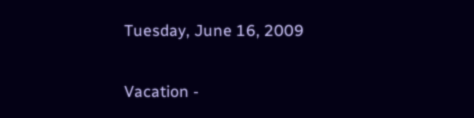Tuesday, June 16, 2009

Vacation -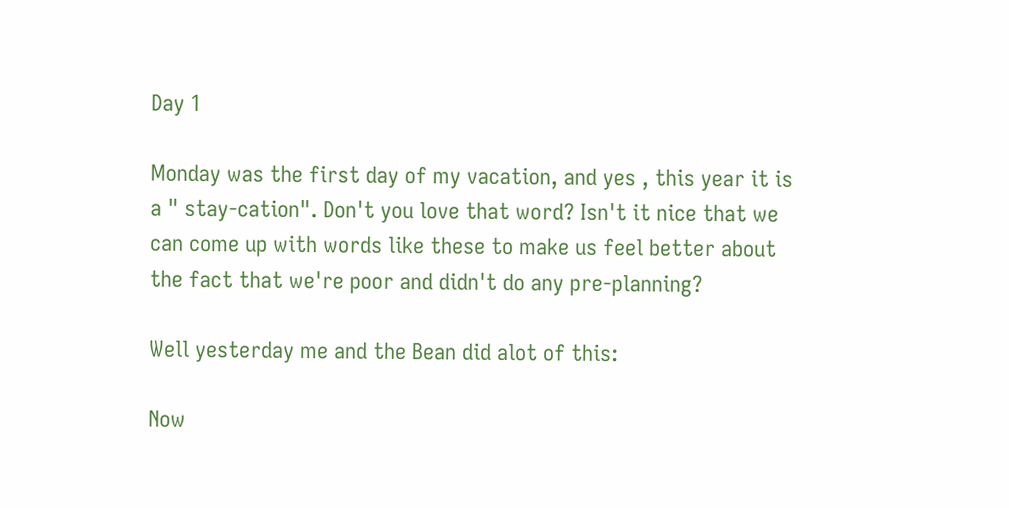Day 1

Monday was the first day of my vacation, and yes , this year it is a " stay-cation". Don't you love that word? Isn't it nice that we can come up with words like these to make us feel better about the fact that we're poor and didn't do any pre-planning?

Well yesterday me and the Bean did alot of this:

Now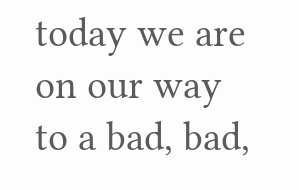today we are on our way to a bad, bad,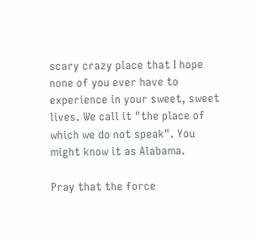scary crazy place that I hope none of you ever have to experience in your sweet, sweet lives. We call it "the place of which we do not speak". You might know it as Alabama.

Pray that the force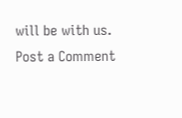will be with us.
Post a Comment